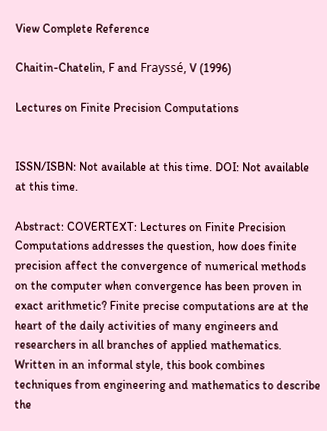View Complete Reference

Chaitin-Chatelin, F and Frayssé, V (1996)

Lectures on Finite Precision Computations


ISSN/ISBN: Not available at this time. DOI: Not available at this time.

Abstract: COVERTEXT: Lectures on Finite Precision Computations addresses the question, how does finite precision affect the convergence of numerical methods on the computer when convergence has been proven in exact arithmetic? Finite precise computations are at the heart of the daily activities of many engineers and researchers in all branches of applied mathematics. Written in an informal style, this book combines techniques from engineering and mathematics to describe the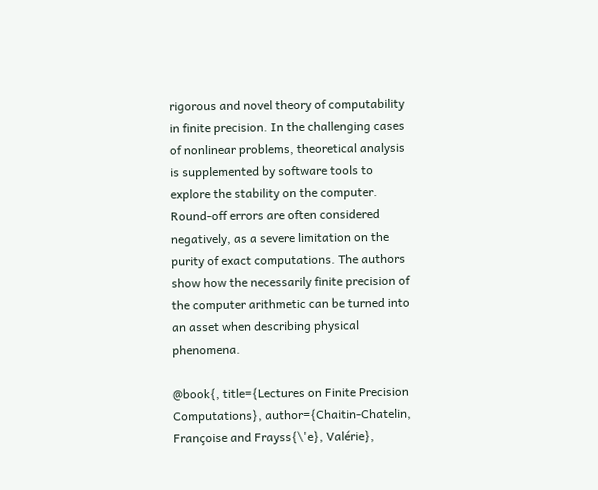rigorous and novel theory of computability in finite precision. In the challenging cases of nonlinear problems, theoretical analysis is supplemented by software tools to explore the stability on the computer. Round-off errors are often considered negatively, as a severe limitation on the purity of exact computations. The authors show how the necessarily finite precision of the computer arithmetic can be turned into an asset when describing physical phenomena.

@book{, title={Lectures on Finite Precision Computations}, author={Chaitin-Chatelin, Françoise and Frayss{\'e}, Valérie},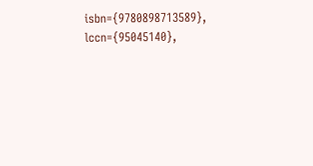isbn={9780898713589}, lccn={95045140},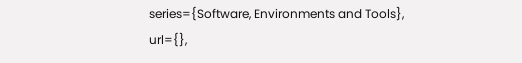series={Software, Environments and Tools}, url={},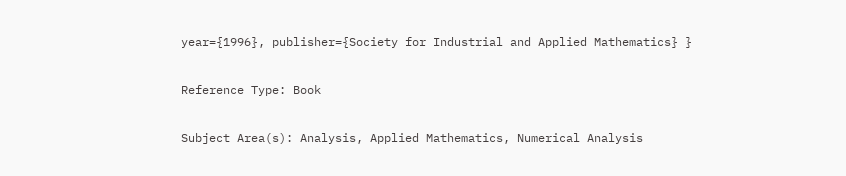year={1996}, publisher={Society for Industrial and Applied Mathematics} }

Reference Type: Book

Subject Area(s): Analysis, Applied Mathematics, Numerical Analysis